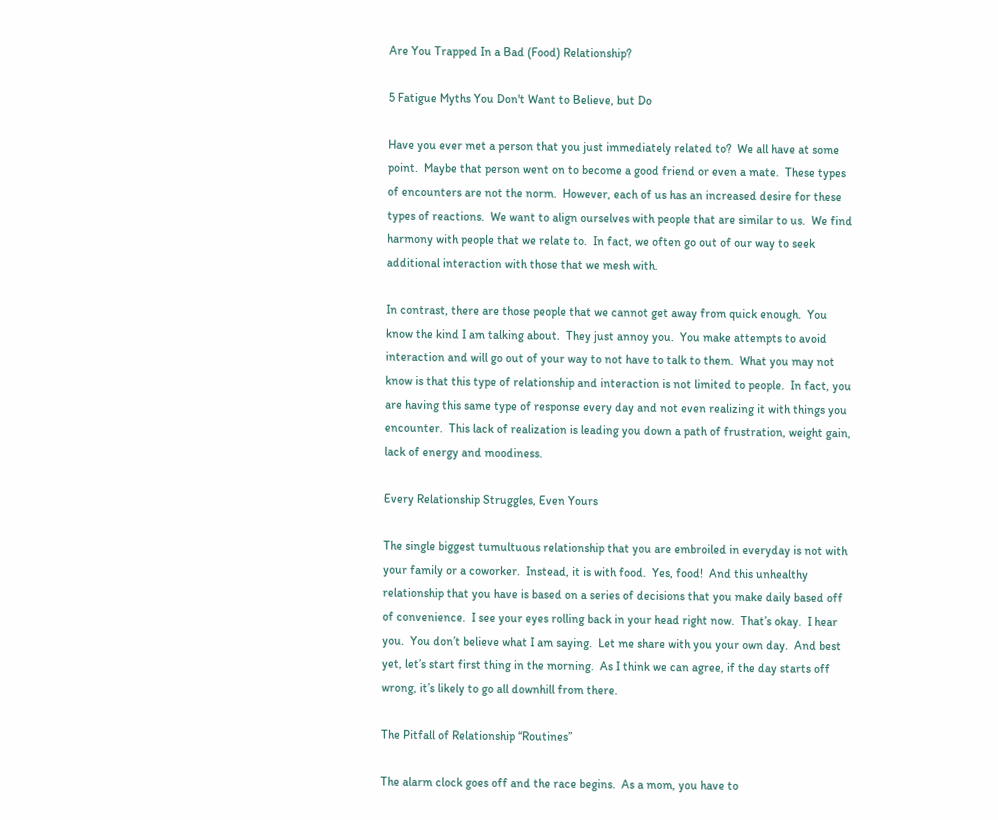Are You Trapped In a Bad (Food) Relationship?

5 Fatigue Myths You Don't Want to Believe, but Do

Have you ever met a person that you just immediately related to?  We all have at some point.  Maybe that person went on to become a good friend or even a mate.  These types of encounters are not the norm.  However, each of us has an increased desire for these types of reactions.  We want to align ourselves with people that are similar to us.  We find harmony with people that we relate to.  In fact, we often go out of our way to seek additional interaction with those that we mesh with.

In contrast, there are those people that we cannot get away from quick enough.  You know the kind I am talking about.  They just annoy you.  You make attempts to avoid interaction and will go out of your way to not have to talk to them.  What you may not know is that this type of relationship and interaction is not limited to people.  In fact, you are having this same type of response every day and not even realizing it with things you encounter.  This lack of realization is leading you down a path of frustration, weight gain, lack of energy and moodiness.

Every Relationship Struggles, Even Yours

The single biggest tumultuous relationship that you are embroiled in everyday is not with your family or a coworker.  Instead, it is with food.  Yes, food!  And this unhealthy relationship that you have is based on a series of decisions that you make daily based off of convenience.  I see your eyes rolling back in your head right now.  That’s okay.  I hear you.  You don’t believe what I am saying.  Let me share with you your own day.  And best yet, let’s start first thing in the morning.  As I think we can agree, if the day starts off wrong, it’s likely to go all downhill from there.

The Pitfall of Relationship “Routines”

The alarm clock goes off and the race begins.  As a mom, you have to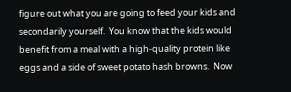figure out what you are going to feed your kids and secondarily yourself.  You know that the kids would benefit from a meal with a high-quality protein like eggs and a side of sweet potato hash browns.  Now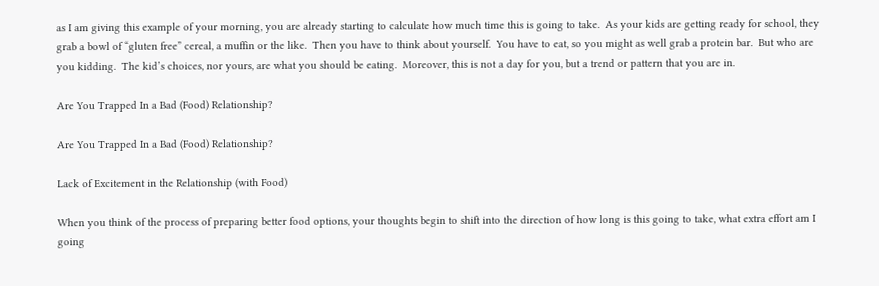as I am giving this example of your morning, you are already starting to calculate how much time this is going to take.  As your kids are getting ready for school, they grab a bowl of “gluten free” cereal, a muffin or the like.  Then you have to think about yourself.  You have to eat, so you might as well grab a protein bar.  But who are you kidding.  The kid’s choices, nor yours, are what you should be eating.  Moreover, this is not a day for you, but a trend or pattern that you are in.

Are You Trapped In a Bad (Food) Relationship?

Are You Trapped In a Bad (Food) Relationship?

Lack of Excitement in the Relationship (with Food)

When you think of the process of preparing better food options, your thoughts begin to shift into the direction of how long is this going to take, what extra effort am I going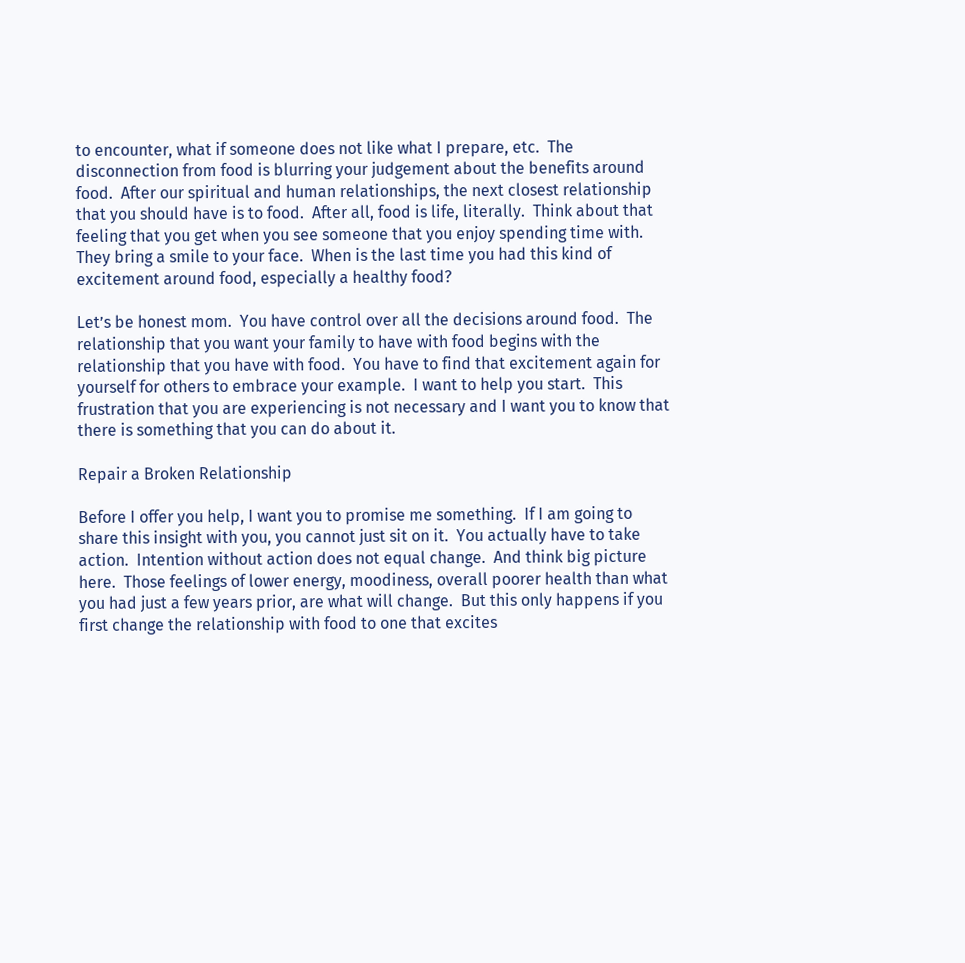to encounter, what if someone does not like what I prepare, etc.  The disconnection from food is blurring your judgement about the benefits around food.  After our spiritual and human relationships, the next closest relationship that you should have is to food.  After all, food is life, literally.  Think about that feeling that you get when you see someone that you enjoy spending time with.  They bring a smile to your face.  When is the last time you had this kind of excitement around food, especially a healthy food?

Let’s be honest mom.  You have control over all the decisions around food.  The relationship that you want your family to have with food begins with the relationship that you have with food.  You have to find that excitement again for yourself for others to embrace your example.  I want to help you start.  This frustration that you are experiencing is not necessary and I want you to know that there is something that you can do about it.

Repair a Broken Relationship

Before I offer you help, I want you to promise me something.  If I am going to share this insight with you, you cannot just sit on it.  You actually have to take action.  Intention without action does not equal change.  And think big picture here.  Those feelings of lower energy, moodiness, overall poorer health than what you had just a few years prior, are what will change.  But this only happens if you first change the relationship with food to one that excites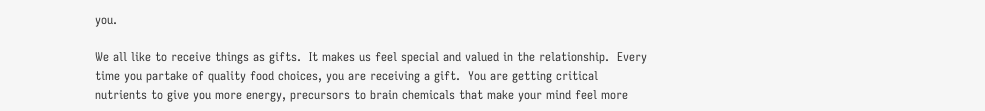you.

We all like to receive things as gifts.  It makes us feel special and valued in the relationship.  Every time you partake of quality food choices, you are receiving a gift.  You are getting critical nutrients to give you more energy, precursors to brain chemicals that make your mind feel more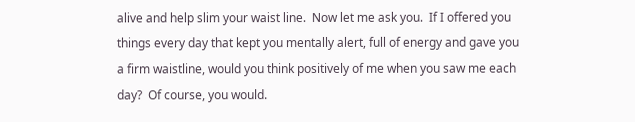alive and help slim your waist line.  Now let me ask you.  If I offered you things every day that kept you mentally alert, full of energy and gave you a firm waistline, would you think positively of me when you saw me each day?  Of course, you would.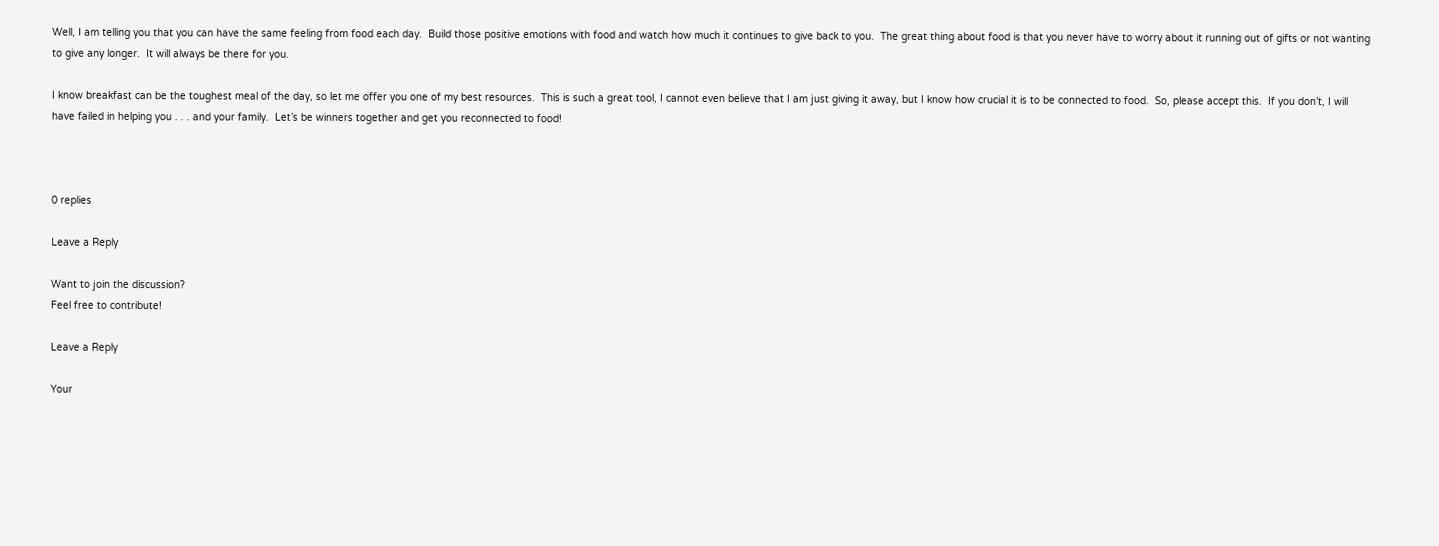Well, I am telling you that you can have the same feeling from food each day.  Build those positive emotions with food and watch how much it continues to give back to you.  The great thing about food is that you never have to worry about it running out of gifts or not wanting to give any longer.  It will always be there for you.

I know breakfast can be the toughest meal of the day, so let me offer you one of my best resources.  This is such a great tool, I cannot even believe that I am just giving it away, but I know how crucial it is to be connected to food.  So, please accept this.  If you don’t, I will have failed in helping you . . . and your family.  Let’s be winners together and get you reconnected to food!



0 replies

Leave a Reply

Want to join the discussion?
Feel free to contribute!

Leave a Reply

Your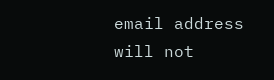email address will not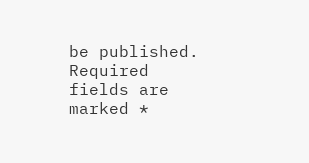be published. Required fields are marked *